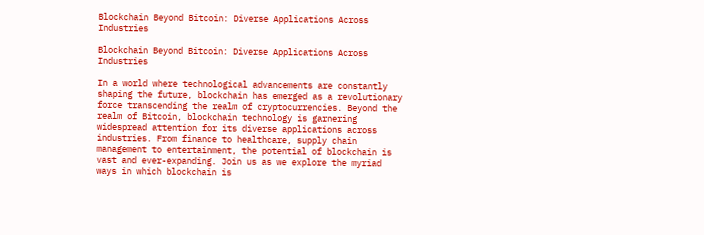Blockchain Beyond Bitcoin: Diverse Applications Across Industries

Blockchain Beyond Bitcoin: Diverse Applications Across Industries

In a world where technological advancements are constantly shaping the future, blockchain has emerged as a revolutionary force transcending the realm of cryptocurrencies. Beyond the realm of Bitcoin, blockchain technology is garnering widespread attention for its diverse applications across industries. From finance to healthcare, supply chain management to entertainment, the potential of blockchain is vast and ever-expanding. Join us as we explore the myriad ways in which blockchain is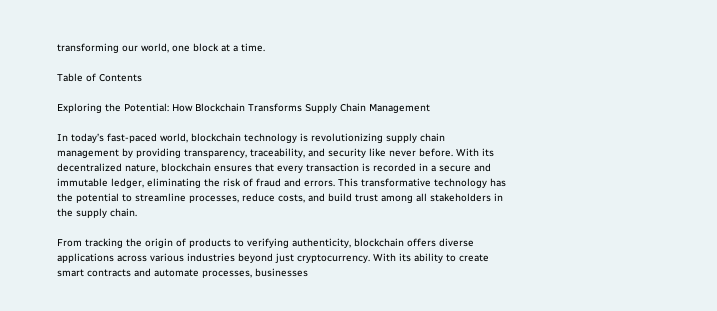transforming our world, one block at a time.

Table of Contents

Exploring the Potential: How Blockchain Transforms Supply Chain Management

In today’s fast-paced world, blockchain technology is revolutionizing supply chain management by providing transparency, traceability, and security like never before. With its decentralized nature, blockchain ensures that every transaction is recorded in a secure and immutable ledger, eliminating the risk of fraud and errors. This transformative technology has the potential to streamline processes, reduce costs, and build trust among all stakeholders in the supply chain.

From tracking the origin of products to verifying authenticity, blockchain offers diverse applications across various industries beyond just cryptocurrency. With its ability to create smart contracts and automate processes, businesses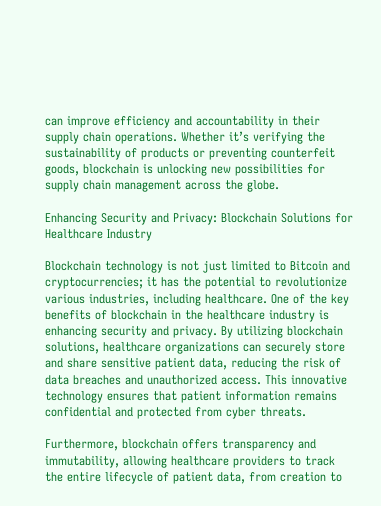can improve efficiency and accountability in their supply chain operations. Whether it’s verifying the sustainability of products or preventing counterfeit goods, blockchain is unlocking new possibilities for supply chain management across the globe.

Enhancing Security and Privacy: Blockchain Solutions for Healthcare Industry

Blockchain technology is not just limited to Bitcoin and cryptocurrencies; it has the potential to revolutionize various industries, including healthcare. One of the key benefits of blockchain in the healthcare industry is enhancing security and privacy. By utilizing blockchain solutions, healthcare organizations can securely store and share sensitive patient data, reducing the risk of data breaches and unauthorized access. This innovative technology ensures that patient information remains confidential and protected from cyber threats.

Furthermore, blockchain offers transparency and immutability, allowing healthcare providers to track the entire lifecycle of patient data, from creation to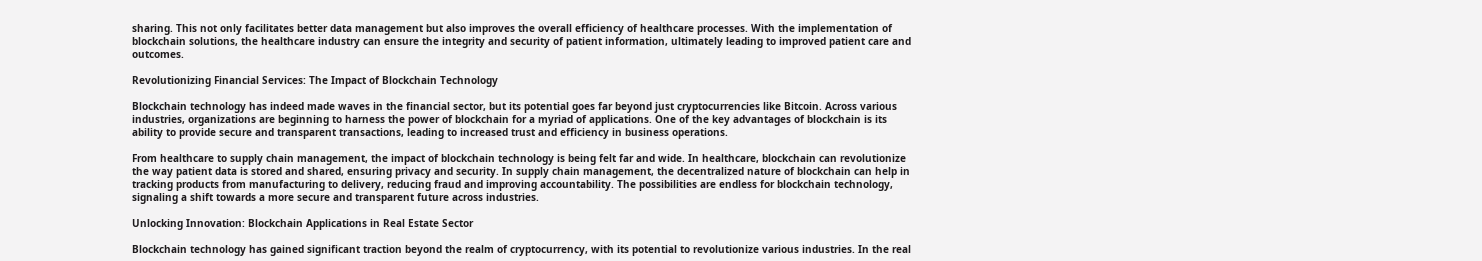sharing. This not only facilitates better data management but also improves the overall efficiency of healthcare processes. With the implementation of blockchain solutions, the healthcare industry can ensure the integrity and security of patient information, ultimately leading to improved patient care and outcomes.

Revolutionizing Financial Services: The Impact of Blockchain Technology

Blockchain technology has indeed made waves in the financial sector, but its potential goes far beyond just cryptocurrencies like Bitcoin. Across various industries, organizations are beginning to harness the power of blockchain for a myriad of applications. One of the key advantages of blockchain is its ability to provide secure and transparent transactions, leading to increased trust and efficiency in business operations.

From healthcare to supply chain management, the impact of blockchain technology is being felt far and wide. In healthcare, blockchain can revolutionize the way patient data is stored and shared, ensuring privacy and security. In supply chain management, the decentralized nature of blockchain can help in tracking products from manufacturing to delivery, reducing fraud and improving accountability. The possibilities are endless for blockchain technology, signaling a shift towards a more secure and transparent future across industries.

Unlocking Innovation: Blockchain Applications in Real Estate Sector

Blockchain technology has gained significant traction beyond the realm of cryptocurrency, with its potential to revolutionize various industries. In the real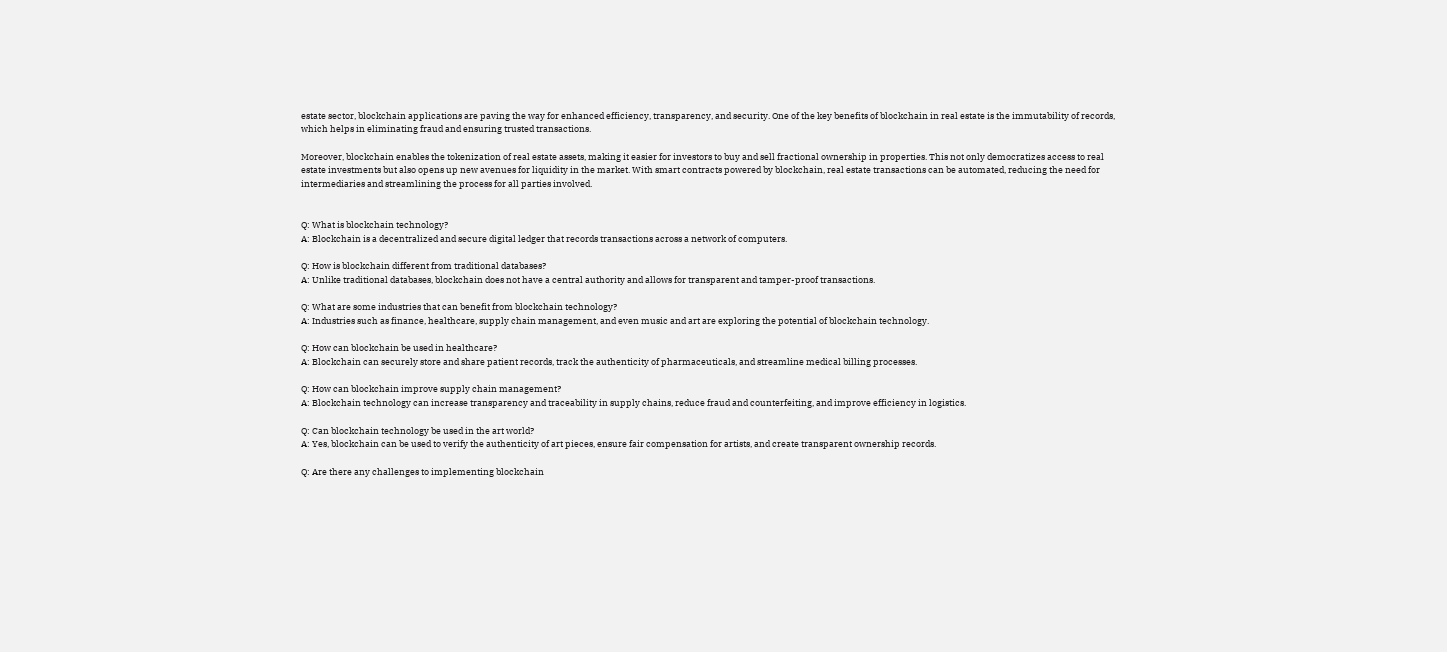estate sector, blockchain applications are paving the way for enhanced efficiency, transparency, and security. One of the key benefits of blockchain in real estate is the immutability of records, which helps in eliminating fraud and ensuring trusted transactions.

Moreover, blockchain enables the tokenization of real estate assets, making it easier for investors to buy and sell fractional ownership in properties. This not only democratizes access to real estate investments but also opens up new avenues for liquidity in the market. With smart contracts powered by blockchain, real estate transactions can be automated, reducing the need for intermediaries and streamlining the process for all parties involved.


Q: What is blockchain technology?
A: Blockchain is a decentralized and secure digital ledger that records transactions across a network of computers.

Q: How is blockchain different from traditional databases?
A: Unlike traditional databases, blockchain does not have a central authority and allows for transparent and tamper-proof transactions.

Q: What are some industries that can benefit from blockchain technology?
A: Industries such as finance, healthcare, supply chain management, and even music and art are exploring the potential of blockchain technology.

Q: How can blockchain be used in healthcare?
A: Blockchain can securely store and share patient records, track the authenticity of pharmaceuticals, and streamline medical billing processes.

Q: How can blockchain improve supply chain management?
A: Blockchain technology can increase transparency and traceability in supply chains, reduce fraud and counterfeiting, and improve efficiency in logistics.

Q: Can blockchain technology be used in the art world?
A: Yes, blockchain can be used to verify the authenticity of art pieces, ensure fair compensation for artists, and create transparent ownership records.

Q: Are there any challenges to implementing blockchain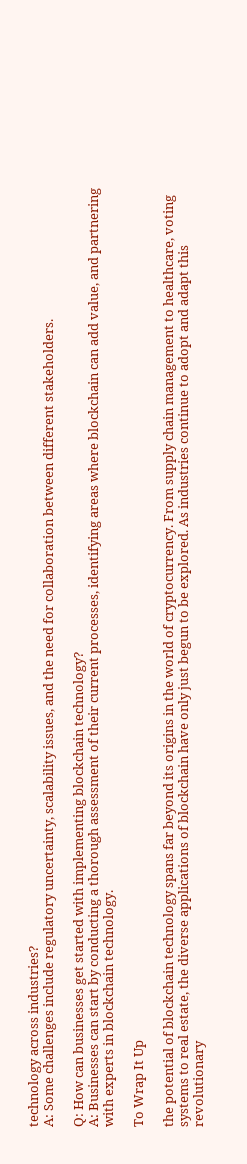technology across industries?
A: Some challenges include regulatory uncertainty, scalability issues, and the need for collaboration between different stakeholders.

Q: How can businesses get started with implementing blockchain technology?
A: Businesses can start by conducting a thorough assessment of their current processes, identifying areas where blockchain can add value, and partnering with experts in blockchain technology.

To Wrap It Up

the potential of blockchain technology spans far beyond its origins in the world of cryptocurrency. From supply chain management to healthcare, voting systems to real estate, the diverse applications of blockchain have only just begun to be explored. As industries continue to adopt and adapt this revolutionary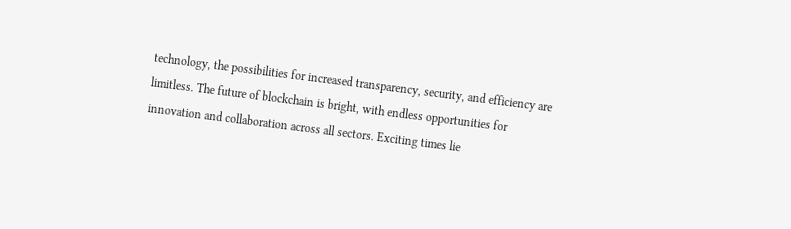technology, the possibilities for increased transparency, security, and efficiency are limitless. The future of blockchain is bright, with endless opportunities for innovation and collaboration across all sectors. Exciting times lie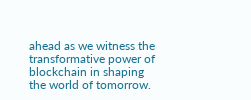ahead as we witness the transformative power of blockchain in shaping the world of tomorrow.